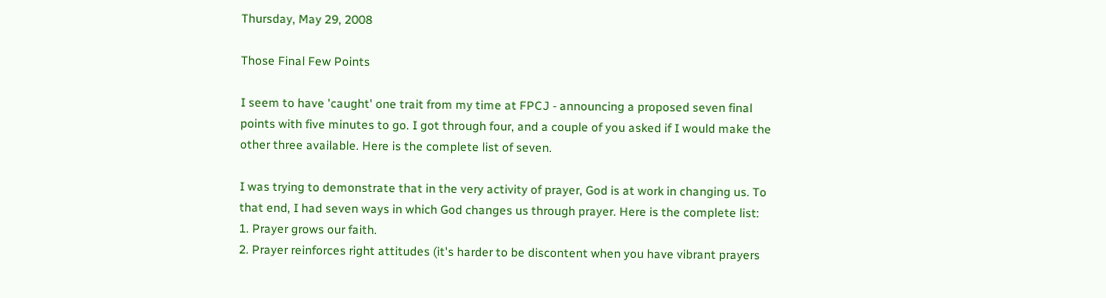Thursday, May 29, 2008

Those Final Few Points

I seem to have 'caught' one trait from my time at FPCJ - announcing a proposed seven final points with five minutes to go. I got through four, and a couple of you asked if I would make the other three available. Here is the complete list of seven.

I was trying to demonstrate that in the very activity of prayer, God is at work in changing us. To that end, I had seven ways in which God changes us through prayer. Here is the complete list:
1. Prayer grows our faith.
2. Prayer reinforces right attitudes (it's harder to be discontent when you have vibrant prayers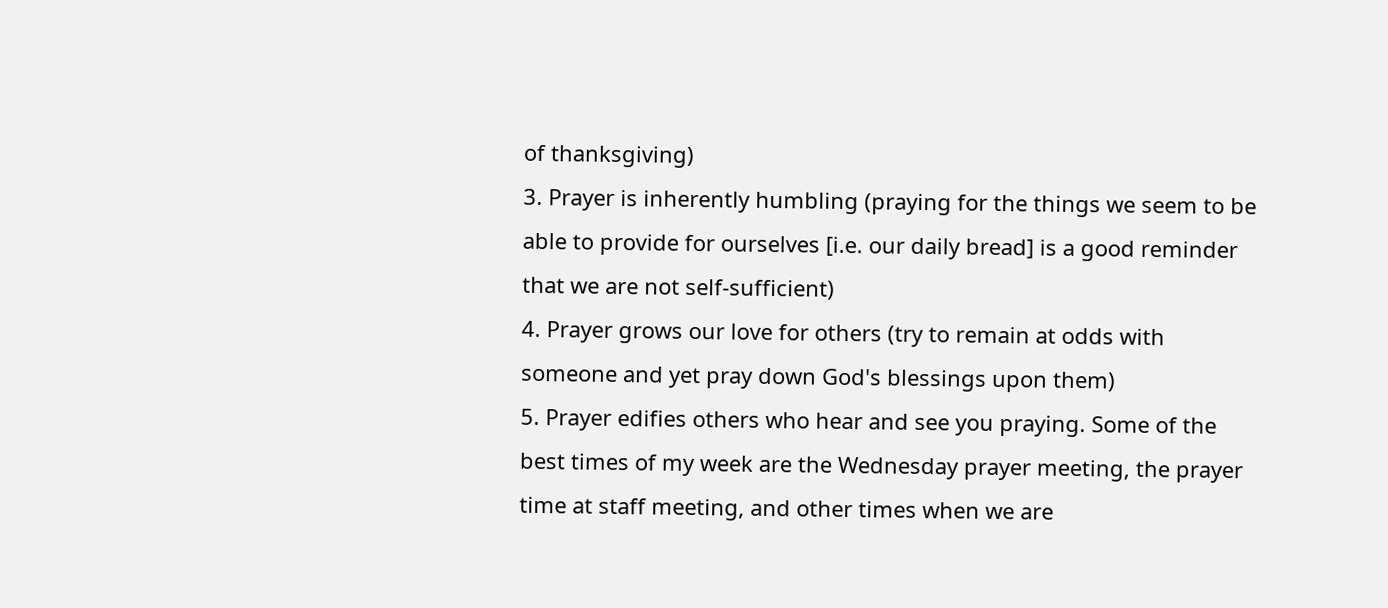of thanksgiving)
3. Prayer is inherently humbling (praying for the things we seem to be able to provide for ourselves [i.e. our daily bread] is a good reminder that we are not self-sufficient)
4. Prayer grows our love for others (try to remain at odds with someone and yet pray down God's blessings upon them)
5. Prayer edifies others who hear and see you praying. Some of the best times of my week are the Wednesday prayer meeting, the prayer time at staff meeting, and other times when we are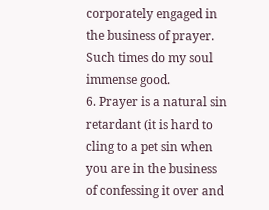corporately engaged in the business of prayer. Such times do my soul immense good.
6. Prayer is a natural sin retardant (it is hard to cling to a pet sin when you are in the business of confessing it over and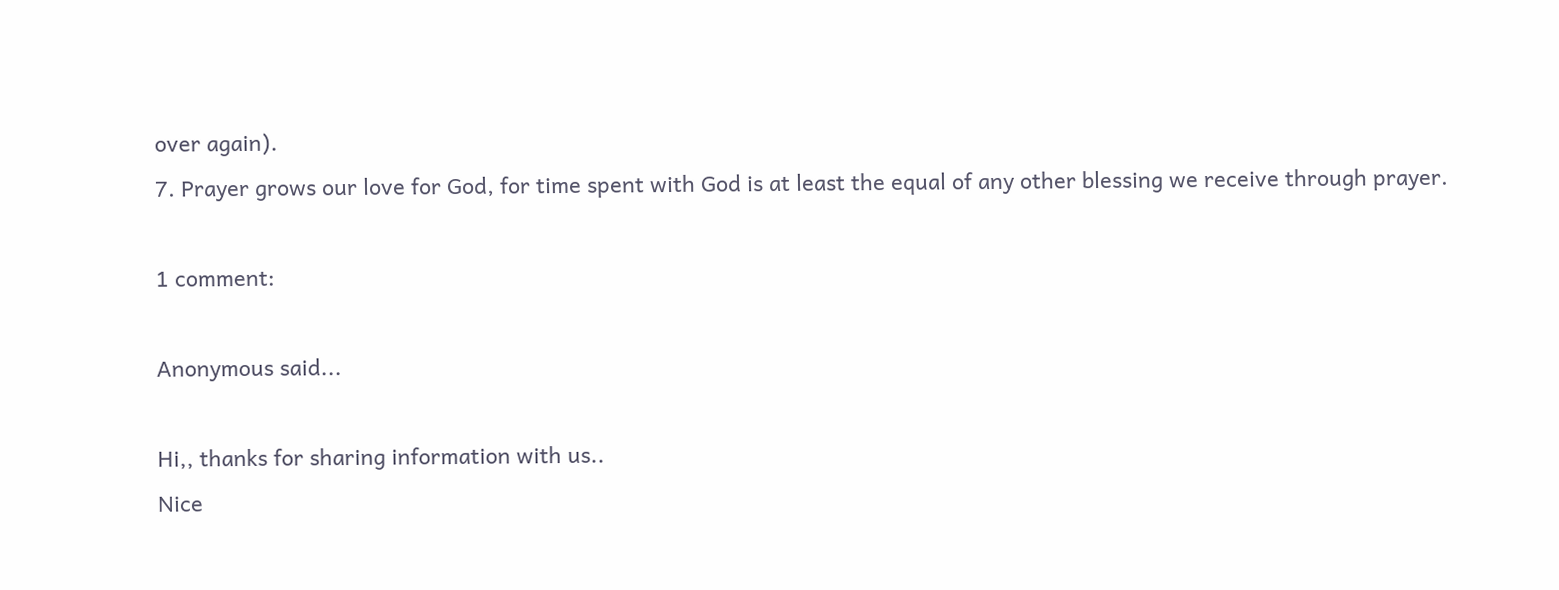over again).
7. Prayer grows our love for God, for time spent with God is at least the equal of any other blessing we receive through prayer.

1 comment:

Anonymous said...

Hi,, thanks for sharing information with us..
Nice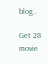blog..

Get 28 movie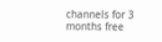channels for 3 months free